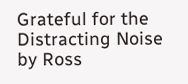Grateful for the Distracting Noise by Ross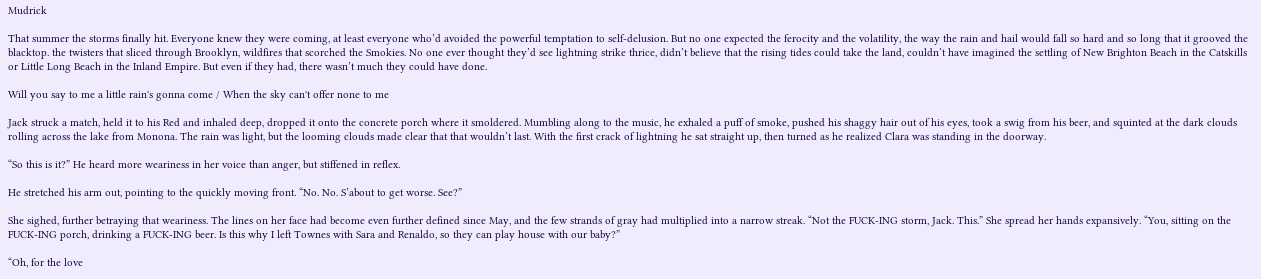Mudrick

That summer the storms finally hit. Everyone knew they were coming, at least everyone who’d avoided the powerful temptation to self-delusion. But no one expected the ferocity and the volatility, the way the rain and hail would fall so hard and so long that it grooved the blacktop. the twisters that sliced through Brooklyn, wildfires that scorched the Smokies. No one ever thought they’d see lightning strike thrice, didn’t believe that the rising tides could take the land, couldn’t have imagined the settling of New Brighton Beach in the Catskills or Little Long Beach in the Inland Empire. But even if they had, there wasn’t much they could have done.

Will you say to me a little rain's gonna come / When the sky can't offer none to me

Jack struck a match, held it to his Red and inhaled deep, dropped it onto the concrete porch where it smoldered. Mumbling along to the music, he exhaled a puff of smoke, pushed his shaggy hair out of his eyes, took a swig from his beer, and squinted at the dark clouds rolling across the lake from Monona. The rain was light, but the looming clouds made clear that that wouldn’t last. With the first crack of lightning he sat straight up, then turned as he realized Clara was standing in the doorway.

“So this is it?” He heard more weariness in her voice than anger, but stiffened in reflex.

He stretched his arm out, pointing to the quickly moving front. “No. No. S’about to get worse. See?”

She sighed, further betraying that weariness. The lines on her face had become even further defined since May, and the few strands of gray had multiplied into a narrow streak. “Not the FUCK-ING storm, Jack. This.” She spread her hands expansively. “You, sitting on the FUCK-ING porch, drinking a FUCK-ING beer. Is this why I left Townes with Sara and Renaldo, so they can play house with our baby?”

“Oh, for the love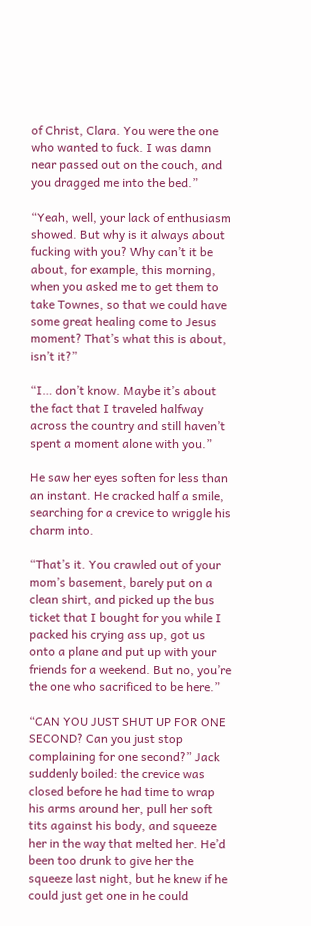of Christ, Clara. You were the one who wanted to fuck. I was damn near passed out on the couch, and you dragged me into the bed.”

“Yeah, well, your lack of enthusiasm showed. But why is it always about fucking with you? Why can’t it be about, for example, this morning, when you asked me to get them to take Townes, so that we could have some great healing come to Jesus moment? That’s what this is about, isn’t it?”

“I… don’t know. Maybe it’s about the fact that I traveled halfway across the country and still haven’t spent a moment alone with you.”

He saw her eyes soften for less than an instant. He cracked half a smile, searching for a crevice to wriggle his charm into.

“That’s it. You crawled out of your mom’s basement, barely put on a clean shirt, and picked up the bus ticket that I bought for you while I packed his crying ass up, got us onto a plane and put up with your friends for a weekend. But no, you’re the one who sacrificed to be here.”

“CAN YOU JUST SHUT UP FOR ONE SECOND? Can you just stop complaining for one second?” Jack suddenly boiled: the crevice was closed before he had time to wrap his arms around her, pull her soft tits against his body, and squeeze her in the way that melted her. He’d been too drunk to give her the squeeze last night, but he knew if he could just get one in he could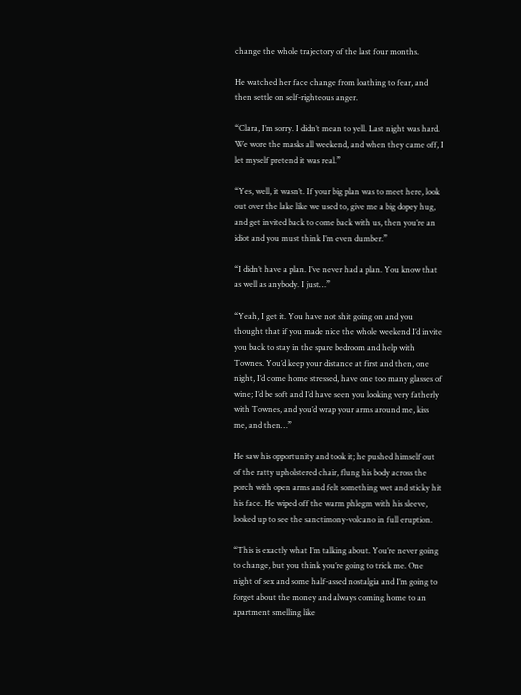change the whole trajectory of the last four months.

He watched her face change from loathing to fear, and then settle on self-righteous anger.

“Clara, I’m sorry. I didn’t mean to yell. Last night was hard. We wore the masks all weekend, and when they came off, I let myself pretend it was real.”

“Yes, well, it wasn’t. If your big plan was to meet here, look out over the lake like we used to, give me a big dopey hug, and get invited back to come back with us, then you’re an idiot and you must think I’m even dumber.”

“I didn’t have a plan. I’ve never had a plan. You know that as well as anybody. I just…”

“Yeah, I get it. You have not shit going on and you thought that if you made nice the whole weekend I’d invite you back to stay in the spare bedroom and help with Townes. You’d keep your distance at first and then, one night, I’d come home stressed, have one too many glasses of wine; I’d be soft and I’d have seen you looking very fatherly with Townes, and you’d wrap your arms around me, kiss me, and then…”

He saw his opportunity and took it; he pushed himself out of the ratty upholstered chair, flung his body across the porch with open arms and felt something wet and sticky hit his face. He wiped off the warm phlegm with his sleeve, looked up to see the sanctimony-volcano in full eruption.

“This is exactly what I’m talking about. You’re never going to change, but you think you’re going to trick me. One night of sex and some half-assed nostalgia and I’m going to forget about the money and always coming home to an apartment smelling like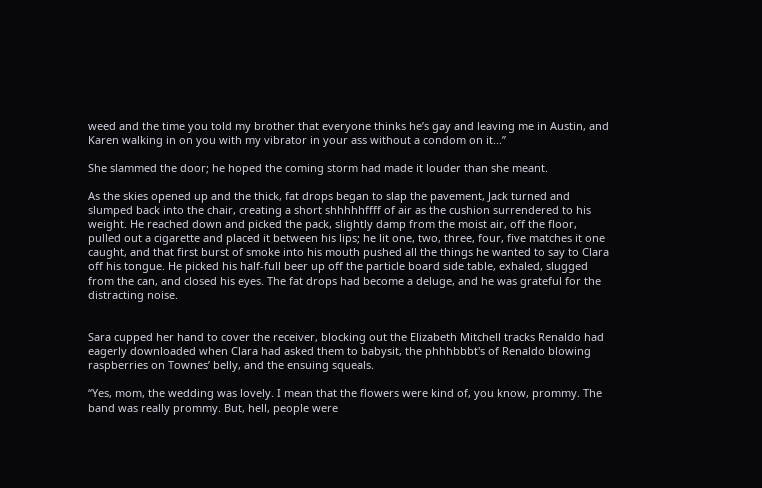weed and the time you told my brother that everyone thinks he’s gay and leaving me in Austin, and Karen walking in on you with my vibrator in your ass without a condom on it...”

She slammed the door; he hoped the coming storm had made it louder than she meant.

As the skies opened up and the thick, fat drops began to slap the pavement, Jack turned and slumped back into the chair, creating a short shhhhhffff of air as the cushion surrendered to his weight. He reached down and picked the pack, slightly damp from the moist air, off the floor, pulled out a cigarette and placed it between his lips; he lit one, two, three, four, five matches it one caught, and that first burst of smoke into his mouth pushed all the things he wanted to say to Clara off his tongue. He picked his half-full beer up off the particle board side table, exhaled, slugged from the can, and closed his eyes. The fat drops had become a deluge, and he was grateful for the distracting noise.


Sara cupped her hand to cover the receiver, blocking out the Elizabeth Mitchell tracks Renaldo had eagerly downloaded when Clara had asked them to babysit, the phhhbbbt's of Renaldo blowing raspberries on Townes’ belly, and the ensuing squeals.

“Yes, mom, the wedding was lovely. I mean that the flowers were kind of, you know, prommy. The band was really prommy. But, hell, people were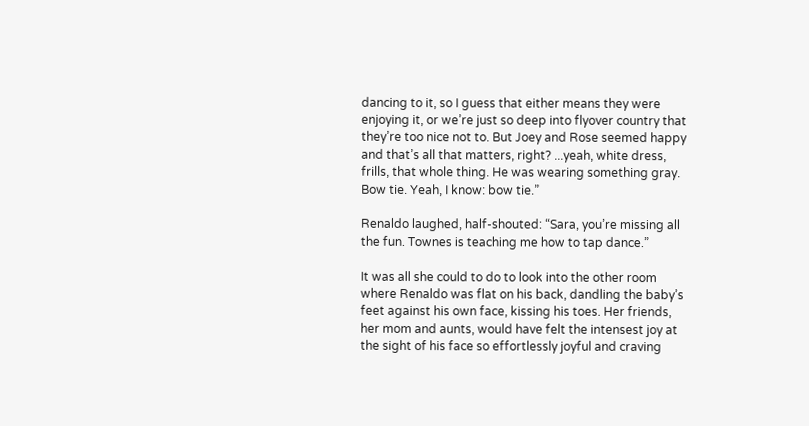dancing to it, so I guess that either means they were enjoying it, or we’re just so deep into flyover country that they’re too nice not to. But Joey and Rose seemed happy and that’s all that matters, right? ...yeah, white dress, frills, that whole thing. He was wearing something gray. Bow tie. Yeah, I know: bow tie.”

Renaldo laughed, half-shouted: “Sara, you’re missing all the fun. Townes is teaching me how to tap dance.”

It was all she could to do to look into the other room where Renaldo was flat on his back, dandling the baby’s feet against his own face, kissing his toes. Her friends, her mom and aunts, would have felt the intensest joy at the sight of his face so effortlessly joyful and craving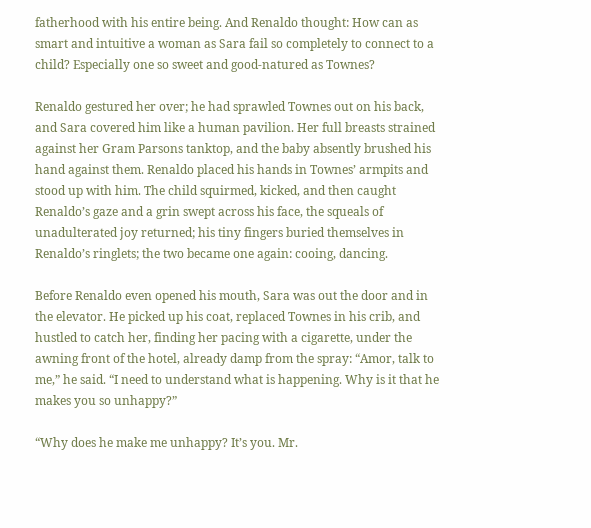fatherhood with his entire being. And Renaldo thought: How can as smart and intuitive a woman as Sara fail so completely to connect to a child? Especially one so sweet and good-natured as Townes?

Renaldo gestured her over; he had sprawled Townes out on his back, and Sara covered him like a human pavilion. Her full breasts strained against her Gram Parsons tanktop, and the baby absently brushed his hand against them. Renaldo placed his hands in Townes’ armpits and stood up with him. The child squirmed, kicked, and then caught Renaldo’s gaze and a grin swept across his face, the squeals of unadulterated joy returned; his tiny fingers buried themselves in Renaldo’s ringlets; the two became one again: cooing, dancing.

Before Renaldo even opened his mouth, Sara was out the door and in the elevator. He picked up his coat, replaced Townes in his crib, and hustled to catch her, finding her pacing with a cigarette, under the awning front of the hotel, already damp from the spray: “Amor, talk to me,” he said. “I need to understand what is happening. Why is it that he makes you so unhappy?”

“Why does he make me unhappy? It’s you. Mr.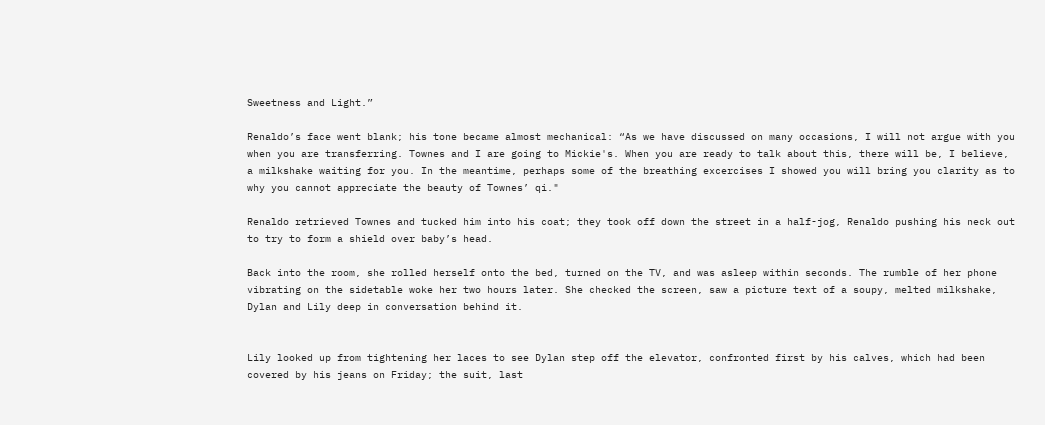Sweetness and Light.”

Renaldo’s face went blank; his tone became almost mechanical: “As we have discussed on many occasions, I will not argue with you when you are transferring. Townes and I are going to Mickie's. When you are ready to talk about this, there will be, I believe, a milkshake waiting for you. In the meantime, perhaps some of the breathing excercises I showed you will bring you clarity as to why you cannot appreciate the beauty of Townes’ qi."

Renaldo retrieved Townes and tucked him into his coat; they took off down the street in a half-jog, Renaldo pushing his neck out to try to form a shield over baby’s head.

Back into the room, she rolled herself onto the bed, turned on the TV, and was asleep within seconds. The rumble of her phone vibrating on the sidetable woke her two hours later. She checked the screen, saw a picture text of a soupy, melted milkshake, Dylan and Lily deep in conversation behind it.


Lily looked up from tightening her laces to see Dylan step off the elevator, confronted first by his calves, which had been covered by his jeans on Friday; the suit, last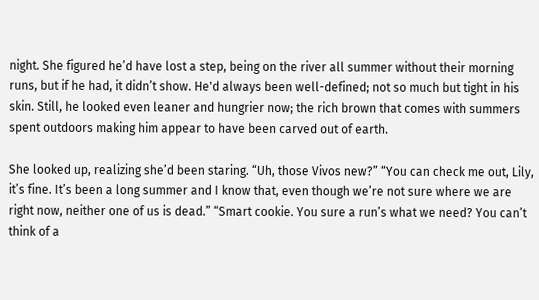night. She figured he’d have lost a step, being on the river all summer without their morning runs, but if he had, it didn’t show. He'd always been well-defined; not so much but tight in his skin. Still, he looked even leaner and hungrier now; the rich brown that comes with summers spent outdoors making him appear to have been carved out of earth.

She looked up, realizing she’d been staring. “Uh, those Vivos new?” “You can check me out, Lily, it’s fine. It’s been a long summer and I know that, even though we’re not sure where we are right now, neither one of us is dead.” “Smart cookie. You sure a run’s what we need? You can’t think of a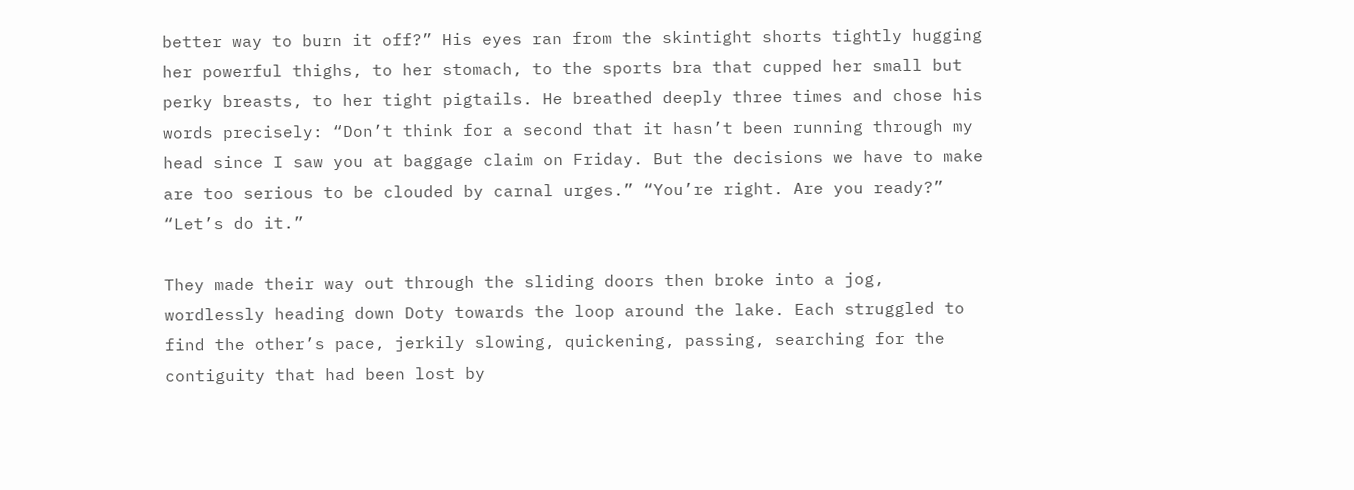better way to burn it off?” His eyes ran from the skintight shorts tightly hugging her powerful thighs, to her stomach, to the sports bra that cupped her small but perky breasts, to her tight pigtails. He breathed deeply three times and chose his words precisely: “Don’t think for a second that it hasn’t been running through my head since I saw you at baggage claim on Friday. But the decisions we have to make are too serious to be clouded by carnal urges.” “You’re right. Are you ready?” “Let’s do it.”

They made their way out through the sliding doors then broke into a jog, wordlessly heading down Doty towards the loop around the lake. Each struggled to find the other’s pace, jerkily slowing, quickening, passing, searching for the contiguity that had been lost by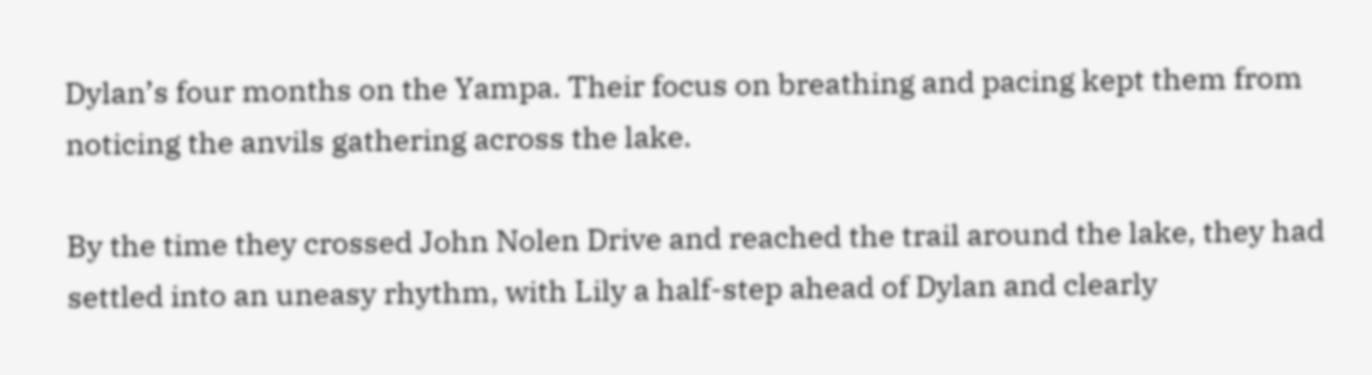Dylan’s four months on the Yampa. Their focus on breathing and pacing kept them from noticing the anvils gathering across the lake.

By the time they crossed John Nolen Drive and reached the trail around the lake, they had settled into an uneasy rhythm, with Lily a half-step ahead of Dylan and clearly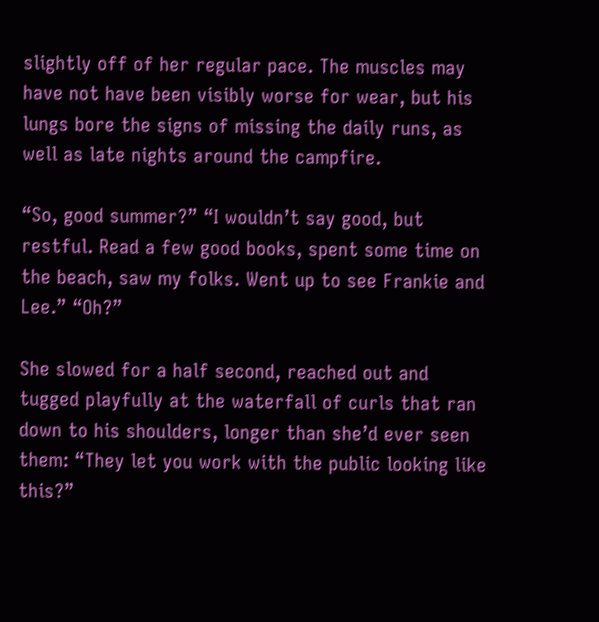slightly off of her regular pace. The muscles may have not have been visibly worse for wear, but his lungs bore the signs of missing the daily runs, as well as late nights around the campfire.

“So, good summer?” “I wouldn’t say good, but restful. Read a few good books, spent some time on the beach, saw my folks. Went up to see Frankie and Lee.” “Oh?”

She slowed for a half second, reached out and tugged playfully at the waterfall of curls that ran down to his shoulders, longer than she’d ever seen them: “They let you work with the public looking like this?”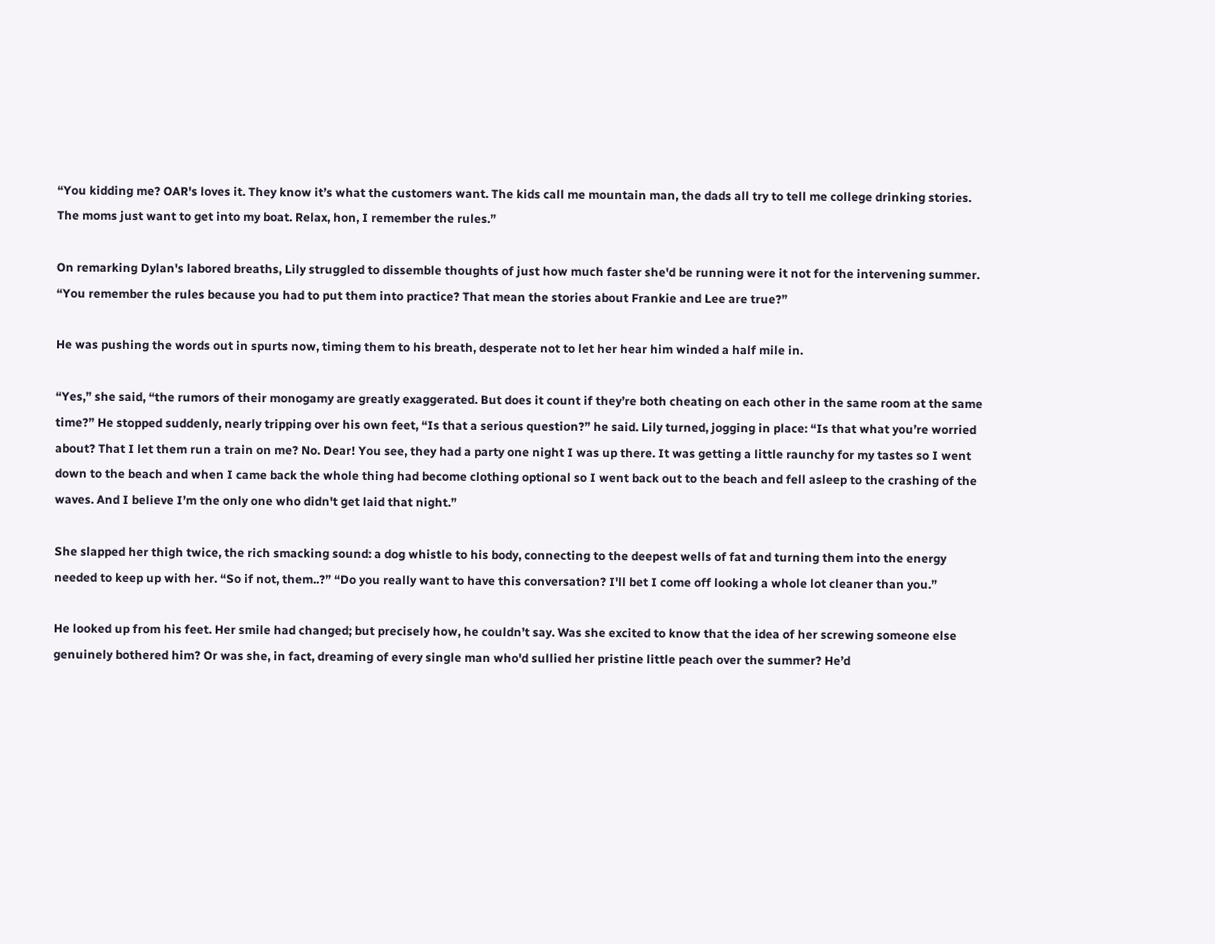“You kidding me? OAR's loves it. They know it’s what the customers want. The kids call me mountain man, the dads all try to tell me college drinking stories. The moms just want to get into my boat. Relax, hon, I remember the rules.”

On remarking Dylan's labored breaths, Lily struggled to dissemble thoughts of just how much faster she'd be running were it not for the intervening summer. “You remember the rules because you had to put them into practice? That mean the stories about Frankie and Lee are true?”

He was pushing the words out in spurts now, timing them to his breath, desperate not to let her hear him winded a half mile in.

“Yes,” she said, “the rumors of their monogamy are greatly exaggerated. But does it count if they’re both cheating on each other in the same room at the same time?” He stopped suddenly, nearly tripping over his own feet, “Is that a serious question?” he said. Lily turned, jogging in place: “Is that what you’re worried about? That I let them run a train on me? No. Dear! You see, they had a party one night I was up there. It was getting a little raunchy for my tastes so I went down to the beach and when I came back the whole thing had become clothing optional so I went back out to the beach and fell asleep to the crashing of the waves. And I believe I’m the only one who didn't get laid that night.”

She slapped her thigh twice, the rich smacking sound: a dog whistle to his body, connecting to the deepest wells of fat and turning them into the energy needed to keep up with her. “So if not, them..?” “Do you really want to have this conversation? I'll bet I come off looking a whole lot cleaner than you.”

He looked up from his feet. Her smile had changed; but precisely how, he couldn’t say. Was she excited to know that the idea of her screwing someone else genuinely bothered him? Or was she, in fact, dreaming of every single man who'd sullied her pristine little peach over the summer? He’d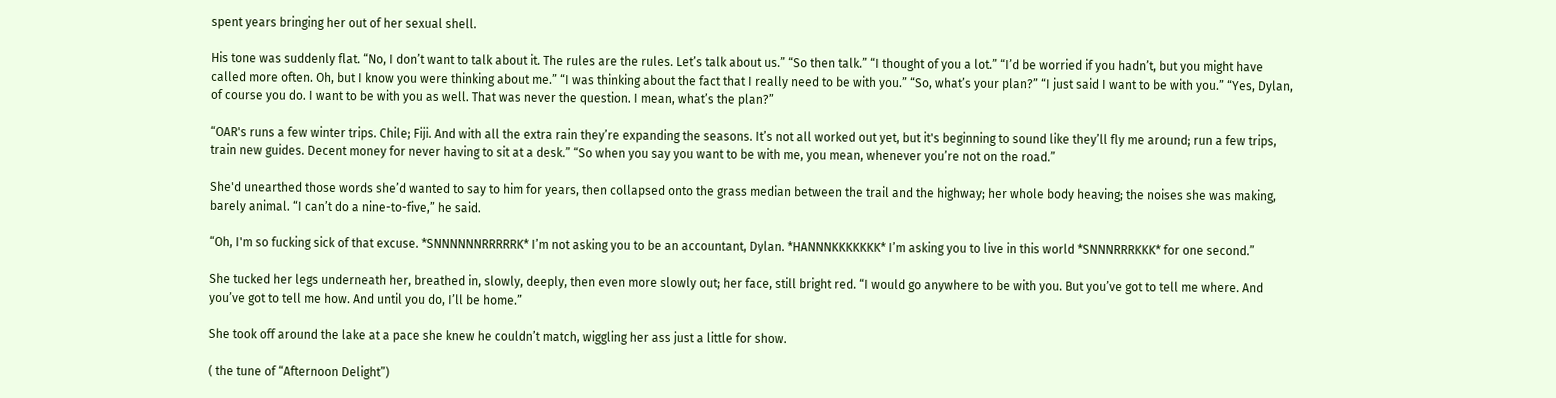spent years bringing her out of her sexual shell.

His tone was suddenly flat. “No, I don’t want to talk about it. The rules are the rules. Let’s talk about us.” “So then talk.” “I thought of you a lot.” “I’d be worried if you hadn’t, but you might have called more often. Oh, but I know you were thinking about me.” “I was thinking about the fact that I really need to be with you.” “So, what’s your plan?” “I just said I want to be with you.” “Yes, Dylan, of course you do. I want to be with you as well. That was never the question. I mean, what’s the plan?”

“OAR's runs a few winter trips. Chile; Fiji. And with all the extra rain they’re expanding the seasons. It’s not all worked out yet, but it's beginning to sound like they’ll fly me around; run a few trips, train new guides. Decent money for never having to sit at a desk.” “So when you say you want to be with me, you mean, whenever you’re not on the road.”

She'd unearthed those words she’d wanted to say to him for years, then collapsed onto the grass median between the trail and the highway; her whole body heaving; the noises she was making, barely animal. “I can’t do a nine-to-five,” he said.

“Oh, I'm so fucking sick of that excuse. *SNNNNNNRRRRRK* I’m not asking you to be an accountant, Dylan. *HANNNKKKKKKK* I’m asking you to live in this world *SNNNRRRKKK* for one second.”

She tucked her legs underneath her, breathed in, slowly, deeply, then even more slowly out; her face, still bright red. “I would go anywhere to be with you. But you’ve got to tell me where. And you’ve got to tell me how. And until you do, I’ll be home.”

She took off around the lake at a pace she knew he couldn’t match, wiggling her ass just a little for show.

( the tune of “Afternoon Delight”)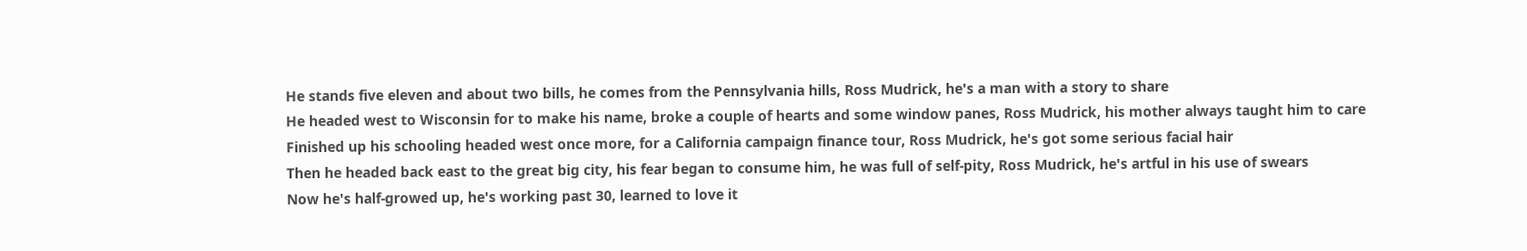He stands five eleven and about two bills, he comes from the Pennsylvania hills, Ross Mudrick, he's a man with a story to share
He headed west to Wisconsin for to make his name, broke a couple of hearts and some window panes, Ross Mudrick, his mother always taught him to care
Finished up his schooling headed west once more, for a California campaign finance tour, Ross Mudrick, he's got some serious facial hair
Then he headed back east to the great big city, his fear began to consume him, he was full of self-pity, Ross Mudrick, he's artful in his use of swears
Now he's half-growed up, he's working past 30, learned to love it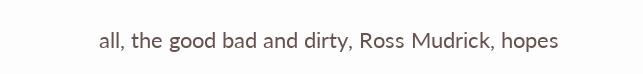all, the good bad and dirty, Ross Mudrick, hopes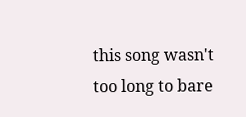this song wasn't too long to bare